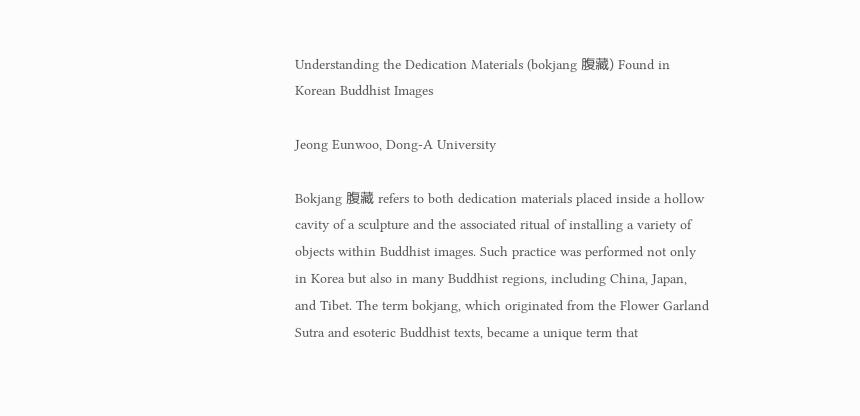Understanding the Dedication Materials (bokjang 腹藏) Found in Korean Buddhist Images

Jeong Eunwoo, Dong-A University

Bokjang 腹藏 refers to both dedication materials placed inside a hollow cavity of a sculpture and the associated ritual of installing a variety of objects within Buddhist images. Such practice was performed not only in Korea but also in many Buddhist regions, including China, Japan, and Tibet. The term bokjang, which originated from the Flower Garland Sutra and esoteric Buddhist texts, became a unique term that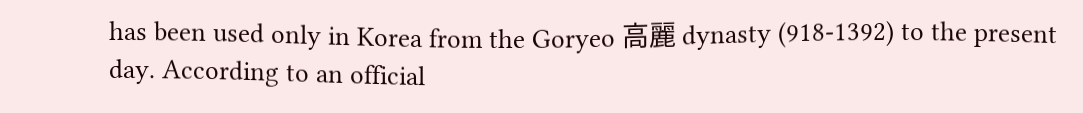has been used only in Korea from the Goryeo 高麗 dynasty (918-1392) to the present day. According to an official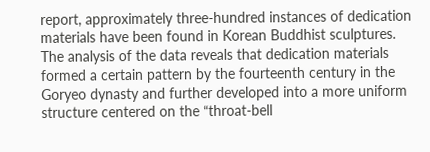report, approximately three-hundred instances of dedication materials have been found in Korean Buddhist sculptures. The analysis of the data reveals that dedication materials formed a certain pattern by the fourteenth century in the Goryeo dynasty and further developed into a more uniform structure centered on the “throat-bell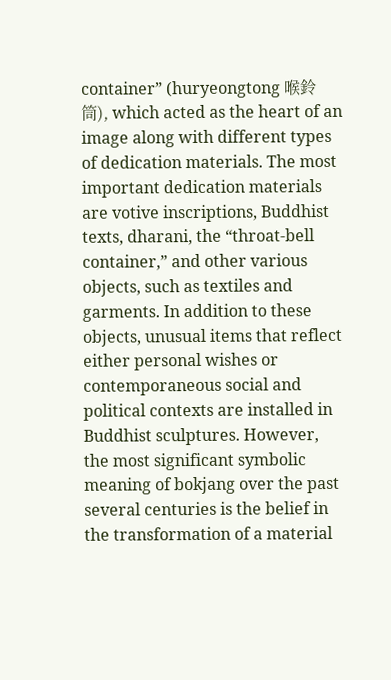container” (huryeongtong 喉鈴筒), which acted as the heart of an image along with different types of dedication materials. The most important dedication materials are votive inscriptions, Buddhist texts, dharani, the “throat-bell container,” and other various objects, such as textiles and garments. In addition to these objects, unusual items that reflect either personal wishes or contemporaneous social and political contexts are installed in Buddhist sculptures. However, the most significant symbolic meaning of bokjang over the past several centuries is the belief in the transformation of a material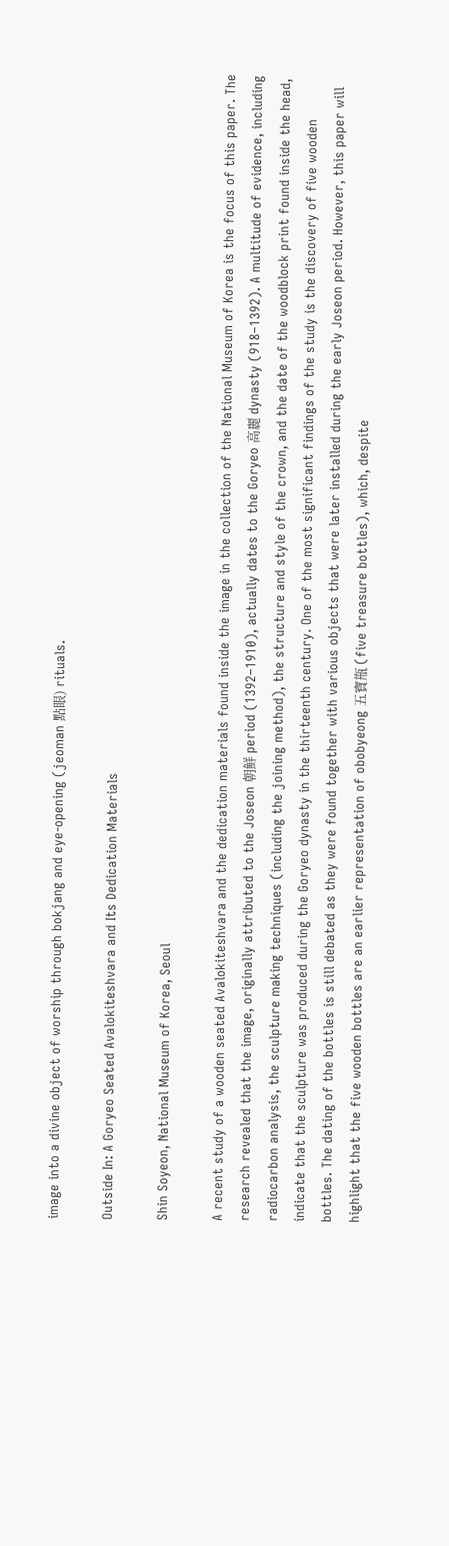image into a divine object of worship through bokjang and eye-opening (jeoman 點眼) rituals.

Outside In: A Goryeo Seated Avalokiteshvara and Its Dedication Materials

Shin Soyeon, National Museum of Korea, Seoul

A recent study of a wooden seated Avalokiteshvara and the dedication materials found inside the image in the collection of the National Museum of Korea is the focus of this paper. The research revealed that the image, originally attributed to the Joseon 朝鮮 period (1392–1910), actually dates to the Goryeo 高麗 dynasty (918–1392). A multitude of evidence, including radiocarbon analysis, the sculpture making techniques (including the joining method), the structure and style of the crown, and the date of the woodblock print found inside the head, indicate that the sculpture was produced during the Goryeo dynasty in the thirteenth century. One of the most significant findings of the study is the discovery of five wooden bottles. The dating of the bottles is still debated as they were found together with various objects that were later installed during the early Joseon period. However, this paper will highlight that the five wooden bottles are an earlier representation of obobyeong 五寶甁 (five treasure bottles), which, despite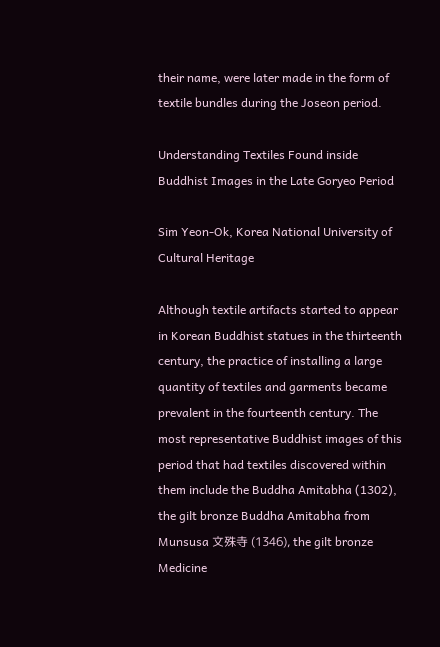their name, were later made in the form of textile bundles during the Joseon period.

Understanding Textiles Found inside Buddhist Images in the Late Goryeo Period

Sim Yeon-Ok, Korea National University of Cultural Heritage

Although textile artifacts started to appear in Korean Buddhist statues in the thirteenth century, the practice of installing a large quantity of textiles and garments became prevalent in the fourteenth century. The most representative Buddhist images of this period that had textiles discovered within them include the Buddha Amitabha (1302), the gilt bronze Buddha Amitabha from Munsusa 文殊寺 (1346), the gilt bronze Medicine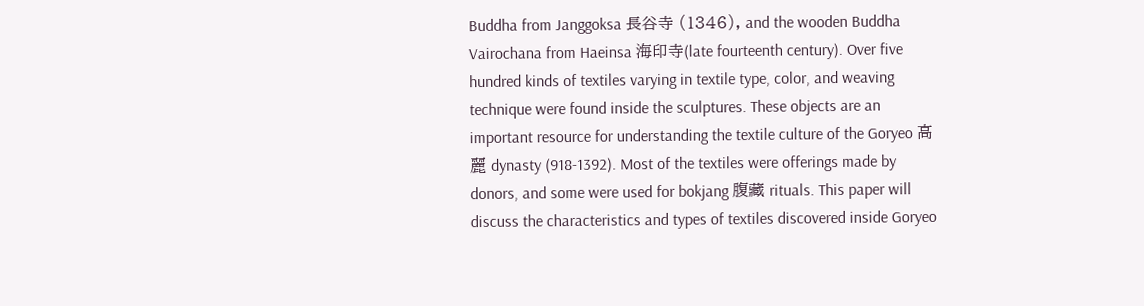Buddha from Janggoksa 長谷寺 (1346), and the wooden Buddha Vairochana from Haeinsa 海印寺(late fourteenth century). Over five hundred kinds of textiles varying in textile type, color, and weaving technique were found inside the sculptures. These objects are an important resource for understanding the textile culture of the Goryeo 高麗 dynasty (918-1392). Most of the textiles were offerings made by donors, and some were used for bokjang 腹藏 rituals. This paper will discuss the characteristics and types of textiles discovered inside Goryeo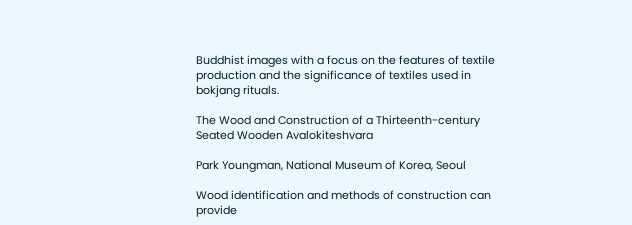Buddhist images with a focus on the features of textile production and the significance of textiles used in bokjang rituals.

The Wood and Construction of a Thirteenth-century Seated Wooden Avalokiteshvara

Park Youngman, National Museum of Korea, Seoul

Wood identification and methods of construction can provide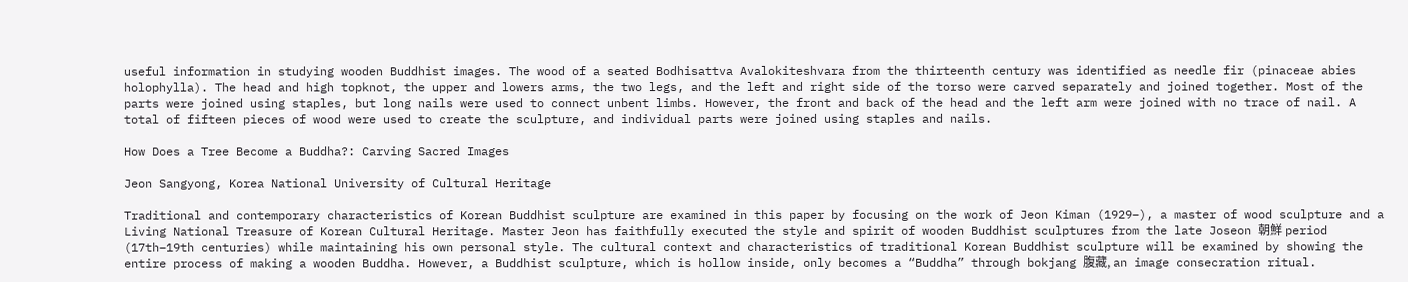useful information in studying wooden Buddhist images. The wood of a seated Bodhisattva Avalokiteshvara from the thirteenth century was identified as needle fir (pinaceae abies holophylla). The head and high topknot, the upper and lowers arms, the two legs, and the left and right side of the torso were carved separately and joined together. Most of the parts were joined using staples, but long nails were used to connect unbent limbs. However, the front and back of the head and the left arm were joined with no trace of nail. A total of fifteen pieces of wood were used to create the sculpture, and individual parts were joined using staples and nails.

How Does a Tree Become a Buddha?: Carving Sacred Images

Jeon Sangyong, Korea National University of Cultural Heritage

Traditional and contemporary characteristics of Korean Buddhist sculpture are examined in this paper by focusing on the work of Jeon Kiman (1929–), a master of wood sculpture and a Living National Treasure of Korean Cultural Heritage. Master Jeon has faithfully executed the style and spirit of wooden Buddhist sculptures from the late Joseon 朝鮮 period (17th–19th centuries) while maintaining his own personal style. The cultural context and characteristics of traditional Korean Buddhist sculpture will be examined by showing the entire process of making a wooden Buddha. However, a Buddhist sculpture, which is hollow inside, only becomes a “Buddha” through bokjang 腹藏, an image consecration ritual.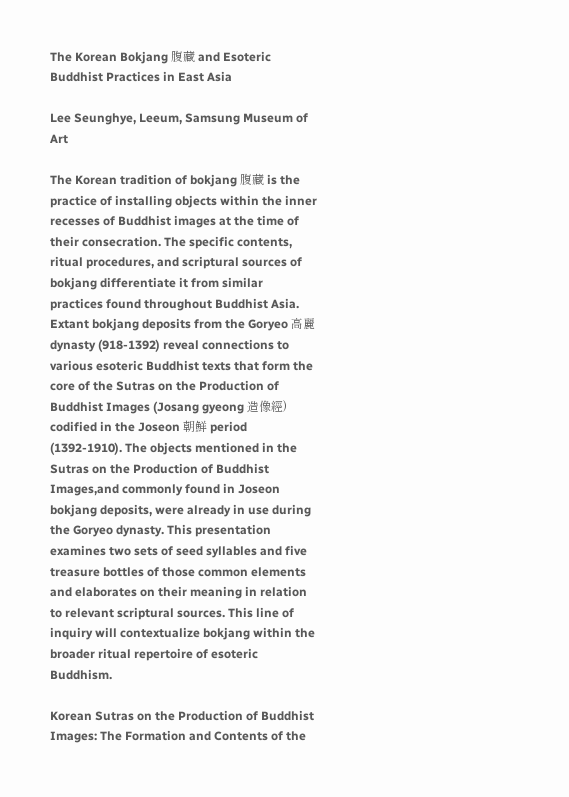The Korean Bokjang 腹藏 and Esoteric Buddhist Practices in East Asia

Lee Seunghye, Leeum, Samsung Museum of Art

The Korean tradition of bokjang 腹藏 is the practice of installing objects within the inner recesses of Buddhist images at the time of their consecration. The specific contents, ritual procedures, and scriptural sources of bokjang differentiate it from similar practices found throughout Buddhist Asia. Extant bokjang deposits from the Goryeo 高麗 dynasty (918-1392) reveal connections to various esoteric Buddhist texts that form the core of the Sutras on the Production of Buddhist Images (Josang gyeong 造像經) codified in the Joseon 朝鮮 period (1392-1910). The objects mentioned in the Sutras on the Production of Buddhist Images,and commonly found in Joseon bokjang deposits, were already in use during the Goryeo dynasty. This presentation examines two sets of seed syllables and five treasure bottles of those common elements and elaborates on their meaning in relation to relevant scriptural sources. This line of inquiry will contextualize bokjang within the broader ritual repertoire of esoteric Buddhism.

Korean Sutras on the Production of Buddhist Images: The Formation and Contents of the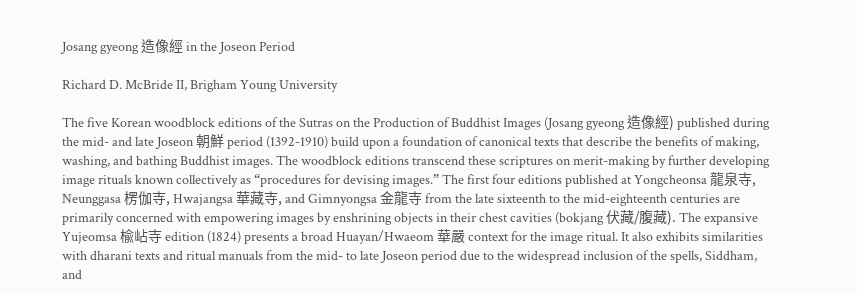Josang gyeong 造像經 in the Joseon Period

Richard D. McBride II, Brigham Young University

The five Korean woodblock editions of the Sutras on the Production of Buddhist Images (Josang gyeong 造像經) published during the mid- and late Joseon 朝鮮 period (1392-1910) build upon a foundation of canonical texts that describe the benefits of making, washing, and bathing Buddhist images. The woodblock editions transcend these scriptures on merit-making by further developing image rituals known collectively as “procedures for devising images.” The first four editions published at Yongcheonsa 龍泉寺, Neunggasa 楞伽寺, Hwajangsa 華藏寺, and Gimnyongsa 金龍寺 from the late sixteenth to the mid-eighteenth centuries are primarily concerned with empowering images by enshrining objects in their chest cavities (bokjang 伏藏/腹藏). The expansive Yujeomsa 楡岾寺 edition (1824) presents a broad Huayan/Hwaeom 華嚴 context for the image ritual. It also exhibits similarities with dharani texts and ritual manuals from the mid- to late Joseon period due to the widespread inclusion of the spells, Siddham, and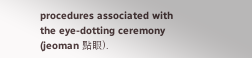procedures associated with the eye-dotting ceremony (jeoman 點眼).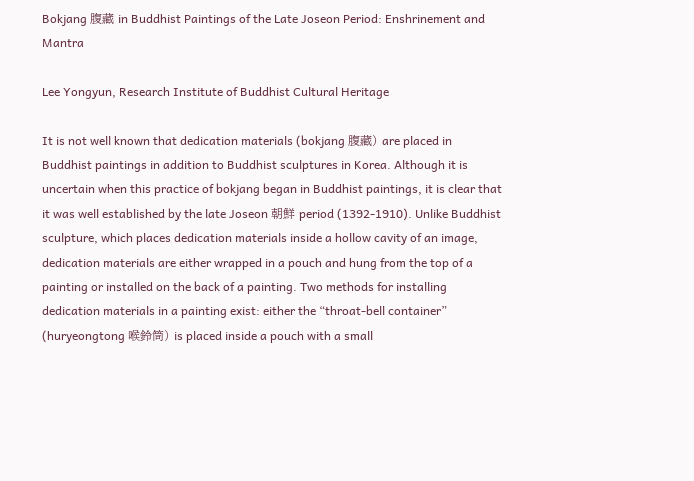Bokjang 腹藏 in Buddhist Paintings of the Late Joseon Period: Enshrinement and Mantra

Lee Yongyun, Research Institute of Buddhist Cultural Heritage

It is not well known that dedication materials (bokjang 腹藏) are placed in Buddhist paintings in addition to Buddhist sculptures in Korea. Although it is uncertain when this practice of bokjang began in Buddhist paintings, it is clear that it was well established by the late Joseon 朝鮮 period (1392-1910). Unlike Buddhist sculpture, which places dedication materials inside a hollow cavity of an image, dedication materials are either wrapped in a pouch and hung from the top of a painting or installed on the back of a painting. Two methods for installing dedication materials in a painting exist: either the “throat-bell container” (huryeongtong 喉鈴筒) is placed inside a pouch with a small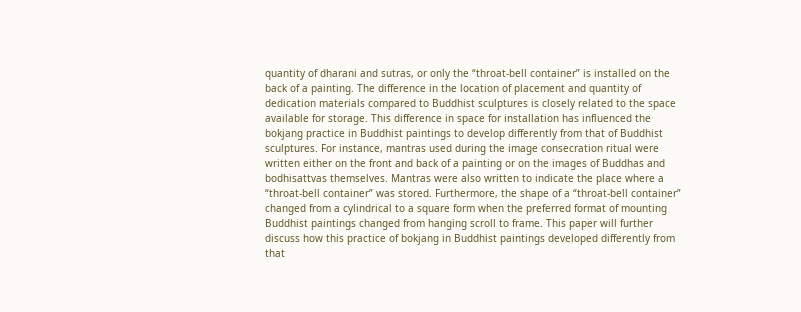quantity of dharani and sutras, or only the “throat-bell container” is installed on the back of a painting. The difference in the location of placement and quantity of dedication materials compared to Buddhist sculptures is closely related to the space available for storage. This difference in space for installation has influenced the bokjang practice in Buddhist paintings to develop differently from that of Buddhist sculptures. For instance, mantras used during the image consecration ritual were written either on the front and back of a painting or on the images of Buddhas and bodhisattvas themselves. Mantras were also written to indicate the place where a “throat-bell container” was stored. Furthermore, the shape of a “throat-bell container” changed from a cylindrical to a square form when the preferred format of mounting Buddhist paintings changed from hanging scroll to frame. This paper will further discuss how this practice of bokjang in Buddhist paintings developed differently from that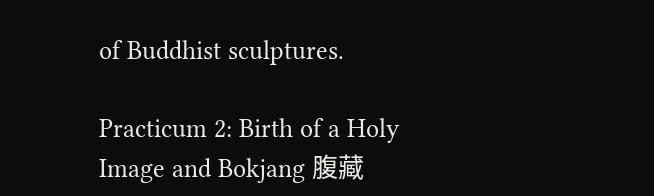of Buddhist sculptures.

Practicum 2: Birth of a Holy Image and Bokjang 腹藏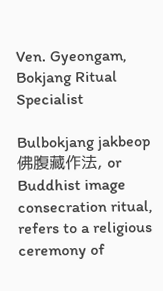Ven. Gyeongam, Bokjang Ritual Specialist

Bulbokjang jakbeop 佛腹藏作法, or Buddhist image consecration ritual, refers to a religious ceremony of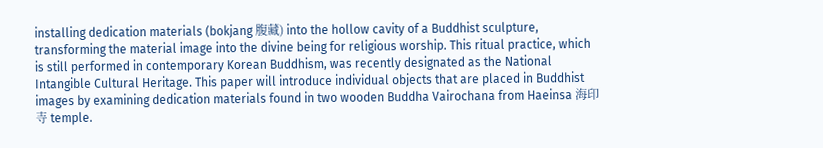installing dedication materials (bokjang 腹藏) into the hollow cavity of a Buddhist sculpture, transforming the material image into the divine being for religious worship. This ritual practice, which is still performed in contemporary Korean Buddhism, was recently designated as the National Intangible Cultural Heritage. This paper will introduce individual objects that are placed in Buddhist images by examining dedication materials found in two wooden Buddha Vairochana from Haeinsa 海印寺 temple.